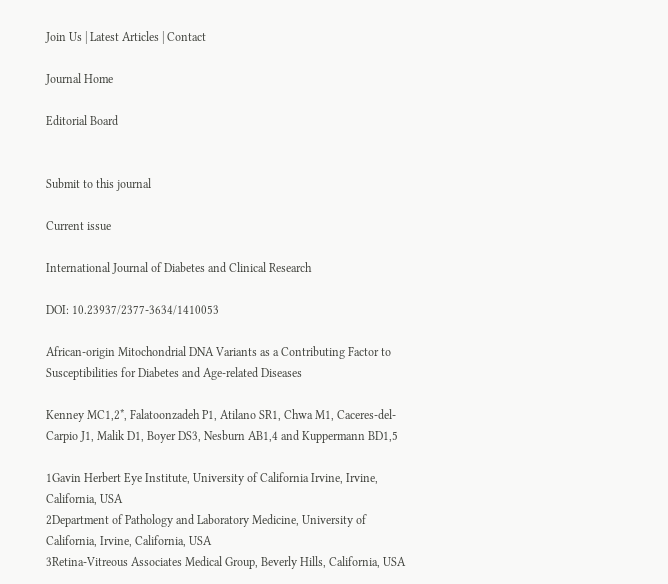Join Us | Latest Articles | Contact

Journal Home

Editorial Board


Submit to this journal

Current issue

International Journal of Diabetes and Clinical Research

DOI: 10.23937/2377-3634/1410053

African-origin Mitochondrial DNA Variants as a Contributing Factor to Susceptibilities for Diabetes and Age-related Diseases

Kenney MC1,2*, Falatoonzadeh P1, Atilano SR1, Chwa M1, Caceres-del-Carpio J1, Malik D1, Boyer DS3, Nesburn AB1,4 and Kuppermann BD1,5

1Gavin Herbert Eye Institute, University of California Irvine, Irvine, California, USA
2Department of Pathology and Laboratory Medicine, University of California, Irvine, California, USA
3Retina-Vitreous Associates Medical Group, Beverly Hills, California, USA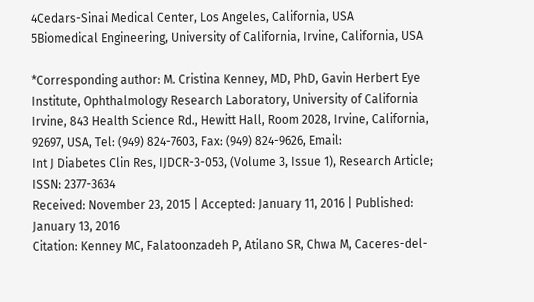4Cedars-Sinai Medical Center, Los Angeles, California, USA
5Biomedical Engineering, University of California, Irvine, California, USA

*Corresponding author: M. Cristina Kenney, MD, PhD, Gavin Herbert Eye Institute, Ophthalmology Research Laboratory, University of California Irvine, 843 Health Science Rd., Hewitt Hall, Room 2028, Irvine, California, 92697, USA, Tel: (949) 824-7603, Fax: (949) 824-9626, Email:
Int J Diabetes Clin Res, IJDCR-3-053, (Volume 3, Issue 1), Research Article; ISSN: 2377-3634
Received: November 23, 2015 | Accepted: January 11, 2016 | Published: January 13, 2016
Citation: Kenney MC, Falatoonzadeh P, Atilano SR, Chwa M, Caceres-del-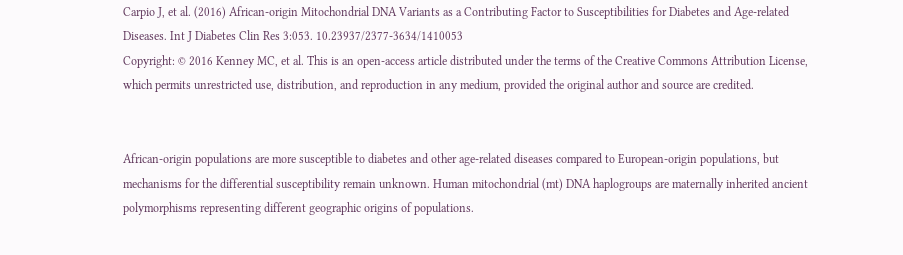Carpio J, et al. (2016) African-origin Mitochondrial DNA Variants as a Contributing Factor to Susceptibilities for Diabetes and Age-related Diseases. Int J Diabetes Clin Res 3:053. 10.23937/2377-3634/1410053
Copyright: © 2016 Kenney MC, et al. This is an open-access article distributed under the terms of the Creative Commons Attribution License, which permits unrestricted use, distribution, and reproduction in any medium, provided the original author and source are credited.


African-origin populations are more susceptible to diabetes and other age-related diseases compared to European-origin populations, but mechanisms for the differential susceptibility remain unknown. Human mitochondrial (mt) DNA haplogroups are maternally inherited ancient polymorphisms representing different geographic origins of populations.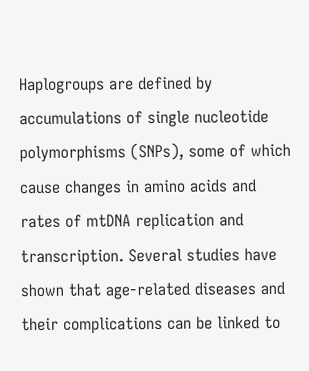Haplogroups are defined by accumulations of single nucleotide polymorphisms (SNPs), some of which cause changes in amino acids and rates of mtDNA replication and transcription. Several studies have shown that age-related diseases and their complications can be linked to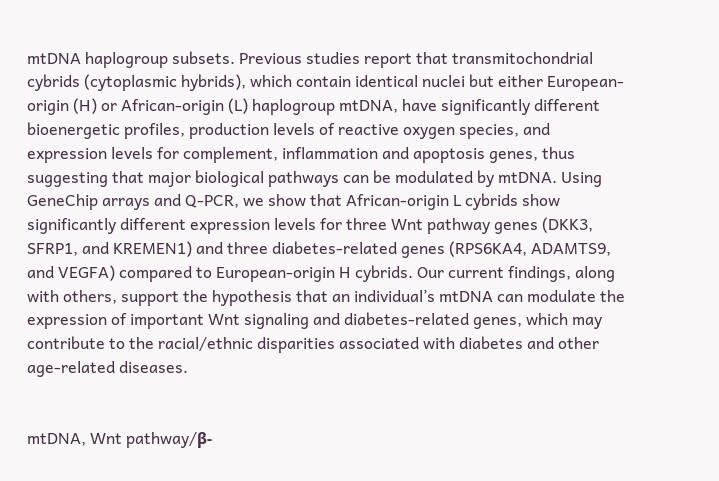mtDNA haplogroup subsets. Previous studies report that transmitochondrial cybrids (cytoplasmic hybrids), which contain identical nuclei but either European-origin (H) or African-origin (L) haplogroup mtDNA, have significantly different bioenergetic profiles, production levels of reactive oxygen species, and expression levels for complement, inflammation and apoptosis genes, thus suggesting that major biological pathways can be modulated by mtDNA. Using GeneChip arrays and Q-PCR, we show that African-origin L cybrids show significantly different expression levels for three Wnt pathway genes (DKK3, SFRP1, and KREMEN1) and three diabetes-related genes (RPS6KA4, ADAMTS9, and VEGFA) compared to European-origin H cybrids. Our current findings, along with others, support the hypothesis that an individual’s mtDNA can modulate the expression of important Wnt signaling and diabetes-related genes, which may contribute to the racial/ethnic disparities associated with diabetes and other age-related diseases.


mtDNA, Wnt pathway/β-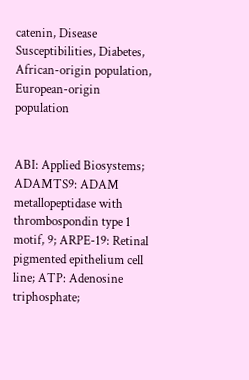catenin, Disease Susceptibilities, Diabetes, African-origin population, European-origin population


ABI: Applied Biosystems; ADAMTS9: ADAM metallopeptidase with thrombospondin type 1 motif, 9; ARPE-19: Retinal pigmented epithelium cell line; ATP: Adenosine triphosphate;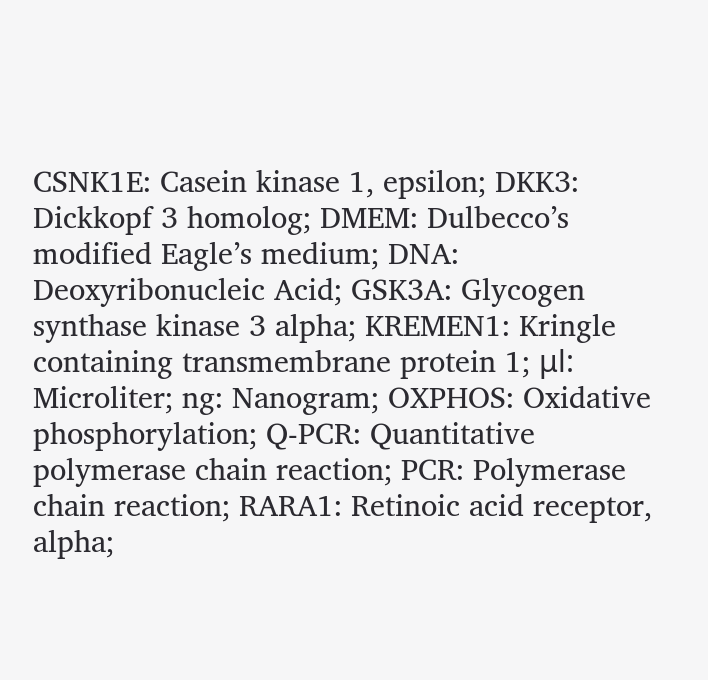CSNK1E: Casein kinase 1, epsilon; DKK3: Dickkopf 3 homolog; DMEM: Dulbecco’s modified Eagle’s medium; DNA: Deoxyribonucleic Acid; GSK3A: Glycogen synthase kinase 3 alpha; KREMEN1: Kringle containing transmembrane protein 1; μl: Microliter; ng: Nanogram; OXPHOS: Oxidative phosphorylation; Q-PCR: Quantitative polymerase chain reaction; PCR: Polymerase chain reaction; RARA1: Retinoic acid receptor, alpha;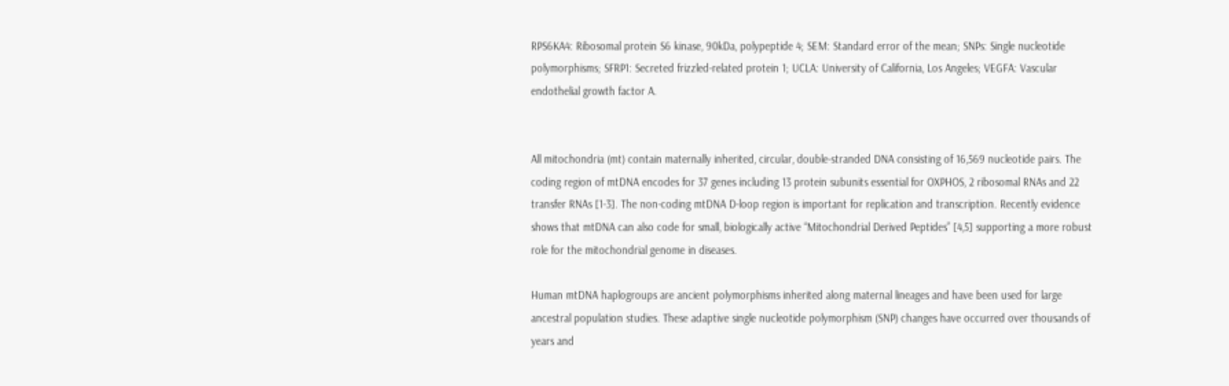RPS6KA4: Ribosomal protein S6 kinase, 90kDa, polypeptide 4; SEM: Standard error of the mean; SNPs: Single nucleotide polymorphisms; SFRP1: Secreted frizzled-related protein 1; UCLA: University of California, Los Angeles; VEGFA: Vascular endothelial growth factor A.


All mitochondria (mt) contain maternally inherited, circular, double-stranded DNA consisting of 16,569 nucleotide pairs. The coding region of mtDNA encodes for 37 genes including 13 protein subunits essential for OXPHOS, 2 ribosomal RNAs and 22 transfer RNAs [1-3]. The non-coding mtDNA D-loop region is important for replication and transcription. Recently evidence shows that mtDNA can also code for small, biologically active “Mitochondrial Derived Peptides” [4,5] supporting a more robust role for the mitochondrial genome in diseases.

Human mtDNA haplogroups are ancient polymorphisms inherited along maternal lineages and have been used for large ancestral population studies. These adaptive single nucleotide polymorphism (SNP) changes have occurred over thousands of years and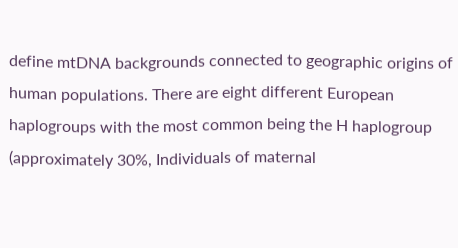define mtDNA backgrounds connected to geographic origins of human populations. There are eight different European haplogroups with the most common being the H haplogroup (approximately 30%, Individuals of maternal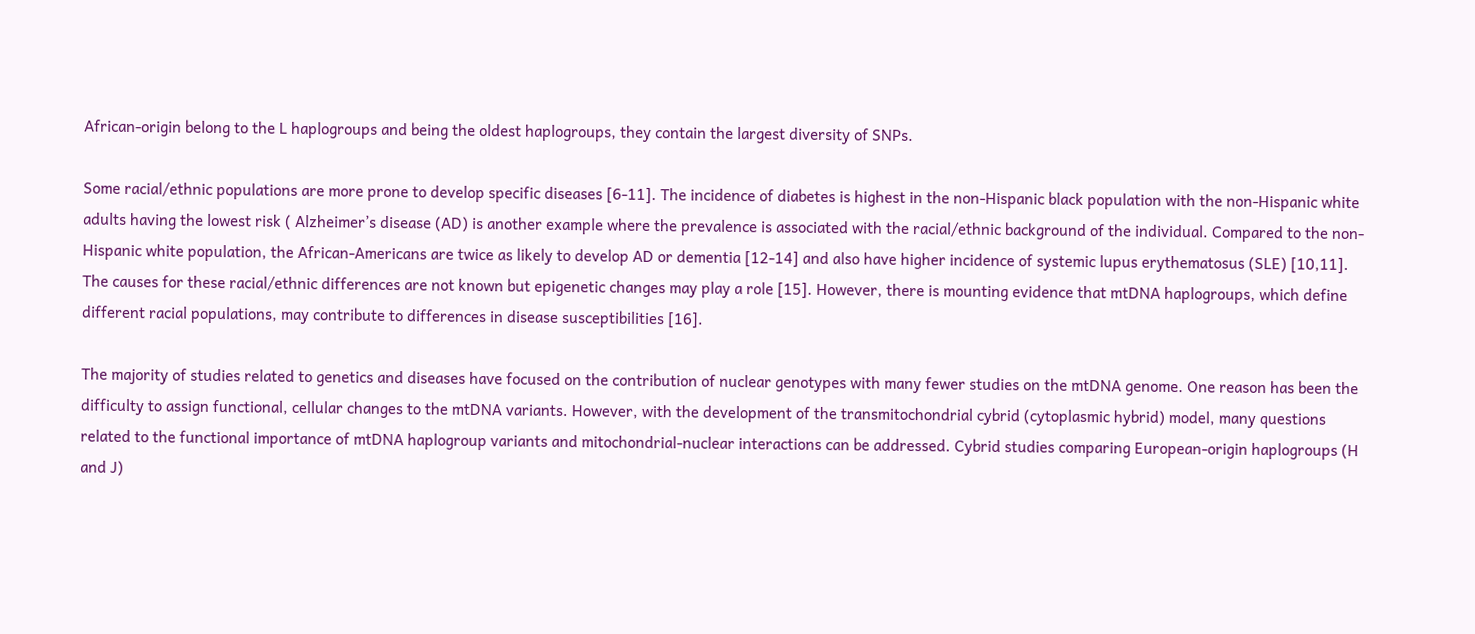African-origin belong to the L haplogroups and being the oldest haplogroups, they contain the largest diversity of SNPs.

Some racial/ethnic populations are more prone to develop specific diseases [6-11]. The incidence of diabetes is highest in the non-Hispanic black population with the non-Hispanic white adults having the lowest risk ( Alzheimer’s disease (AD) is another example where the prevalence is associated with the racial/ethnic background of the individual. Compared to the non-Hispanic white population, the African-Americans are twice as likely to develop AD or dementia [12-14] and also have higher incidence of systemic lupus erythematosus (SLE) [10,11]. The causes for these racial/ethnic differences are not known but epigenetic changes may play a role [15]. However, there is mounting evidence that mtDNA haplogroups, which define different racial populations, may contribute to differences in disease susceptibilities [16].

The majority of studies related to genetics and diseases have focused on the contribution of nuclear genotypes with many fewer studies on the mtDNA genome. One reason has been the difficulty to assign functional, cellular changes to the mtDNA variants. However, with the development of the transmitochondrial cybrid (cytoplasmic hybrid) model, many questions related to the functional importance of mtDNA haplogroup variants and mitochondrial-nuclear interactions can be addressed. Cybrid studies comparing European-origin haplogroups (H and J)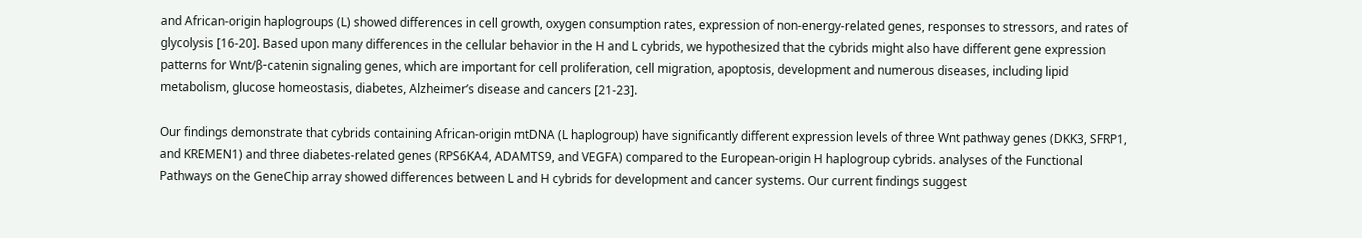and African-origin haplogroups (L) showed differences in cell growth, oxygen consumption rates, expression of non-energy-related genes, responses to stressors, and rates of glycolysis [16-20]. Based upon many differences in the cellular behavior in the H and L cybrids, we hypothesized that the cybrids might also have different gene expression patterns for Wnt/β-catenin signaling genes, which are important for cell proliferation, cell migration, apoptosis, development and numerous diseases, including lipid metabolism, glucose homeostasis, diabetes, Alzheimer’s disease and cancers [21-23].

Our findings demonstrate that cybrids containing African-origin mtDNA (L haplogroup) have significantly different expression levels of three Wnt pathway genes (DKK3, SFRP1, and KREMEN1) and three diabetes-related genes (RPS6KA4, ADAMTS9, and VEGFA) compared to the European-origin H haplogroup cybrids. analyses of the Functional Pathways on the GeneChip array showed differences between L and H cybrids for development and cancer systems. Our current findings suggest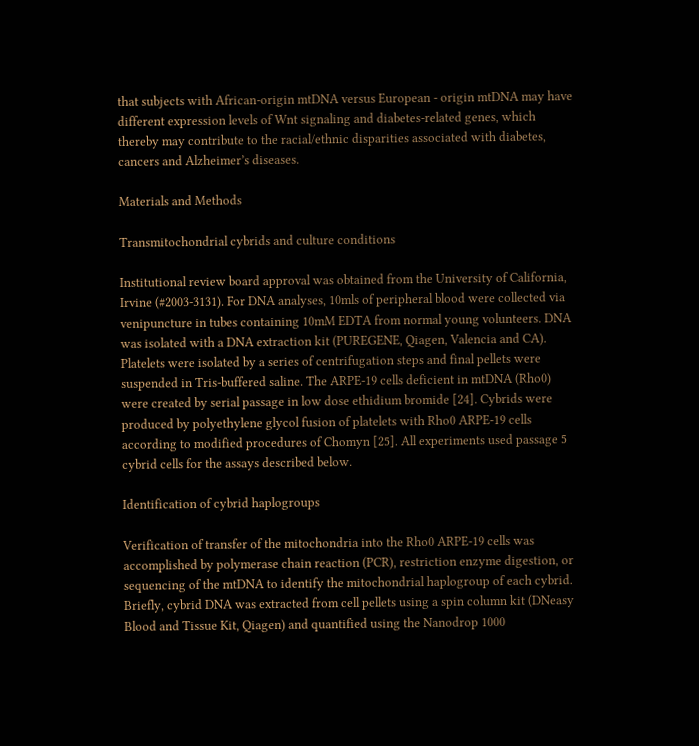that subjects with African-origin mtDNA versus European - origin mtDNA may have different expression levels of Wnt signaling and diabetes-related genes, which thereby may contribute to the racial/ethnic disparities associated with diabetes, cancers and Alzheimer’s diseases.

Materials and Methods

Transmitochondrial cybrids and culture conditions

Institutional review board approval was obtained from the University of California, Irvine (#2003-3131). For DNA analyses, 10mls of peripheral blood were collected via venipuncture in tubes containing 10mM EDTA from normal young volunteers. DNA was isolated with a DNA extraction kit (PUREGENE, Qiagen, Valencia and CA). Platelets were isolated by a series of centrifugation steps and final pellets were suspended in Tris-buffered saline. The ARPE-19 cells deficient in mtDNA (Rho0) were created by serial passage in low dose ethidium bromide [24]. Cybrids were produced by polyethylene glycol fusion of platelets with Rho0 ARPE-19 cells according to modified procedures of Chomyn [25]. All experiments used passage 5 cybrid cells for the assays described below.

Identification of cybrid haplogroups

Verification of transfer of the mitochondria into the Rho0 ARPE-19 cells was accomplished by polymerase chain reaction (PCR), restriction enzyme digestion, or sequencing of the mtDNA to identify the mitochondrial haplogroup of each cybrid. Briefly, cybrid DNA was extracted from cell pellets using a spin column kit (DNeasy Blood and Tissue Kit, Qiagen) and quantified using the Nanodrop 1000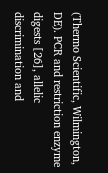(Thermo Scientific, Wilmington, DE). PCR and restriction enzyme digests [26], allelic discrimination and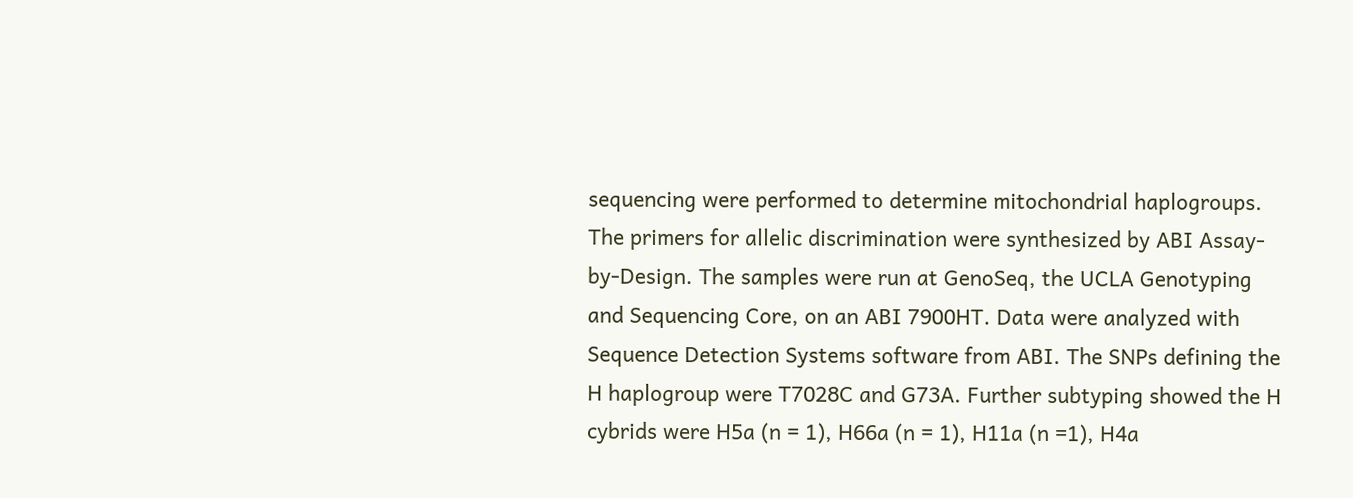sequencing were performed to determine mitochondrial haplogroups. The primers for allelic discrimination were synthesized by ABI Assay-by-Design. The samples were run at GenoSeq, the UCLA Genotyping and Sequencing Core, on an ABI 7900HT. Data were analyzed with Sequence Detection Systems software from ABI. The SNPs defining the H haplogroup were T7028C and G73A. Further subtyping showed the H cybrids were H5a (n = 1), H66a (n = 1), H11a (n =1), H4a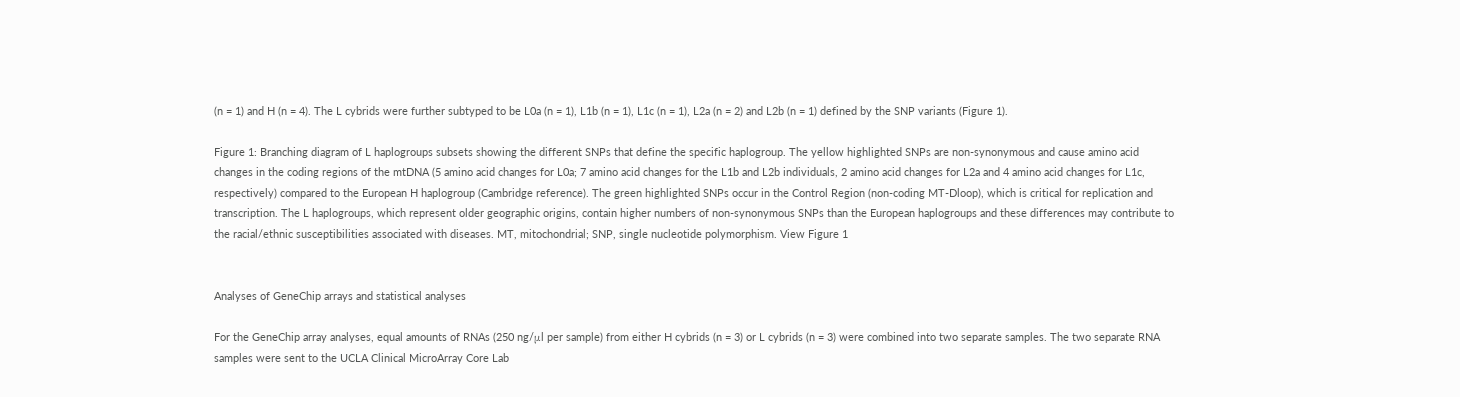(n = 1) and H (n = 4). The L cybrids were further subtyped to be L0a (n = 1), L1b (n = 1), L1c (n = 1), L2a (n = 2) and L2b (n = 1) defined by the SNP variants (Figure 1).

Figure 1: Branching diagram of L haplogroups subsets showing the different SNPs that define the specific haplogroup. The yellow highlighted SNPs are non-synonymous and cause amino acid changes in the coding regions of the mtDNA (5 amino acid changes for L0a; 7 amino acid changes for the L1b and L2b individuals, 2 amino acid changes for L2a and 4 amino acid changes for L1c, respectively) compared to the European H haplogroup (Cambridge reference). The green highlighted SNPs occur in the Control Region (non-coding MT-Dloop), which is critical for replication and transcription. The L haplogroups, which represent older geographic origins, contain higher numbers of non-synonymous SNPs than the European haplogroups and these differences may contribute to the racial/ethnic susceptibilities associated with diseases. MT, mitochondrial; SNP, single nucleotide polymorphism. View Figure 1


Analyses of GeneChip arrays and statistical analyses

For the GeneChip array analyses, equal amounts of RNAs (250 ng/μl per sample) from either H cybrids (n = 3) or L cybrids (n = 3) were combined into two separate samples. The two separate RNA samples were sent to the UCLA Clinical MicroArray Core Lab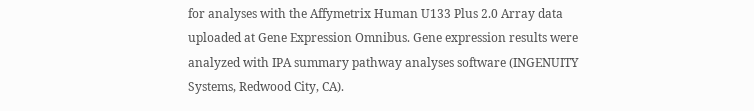for analyses with the Affymetrix Human U133 Plus 2.0 Array data uploaded at Gene Expression Omnibus. Gene expression results were analyzed with IPA summary pathway analyses software (INGENUITY Systems, Redwood City, CA).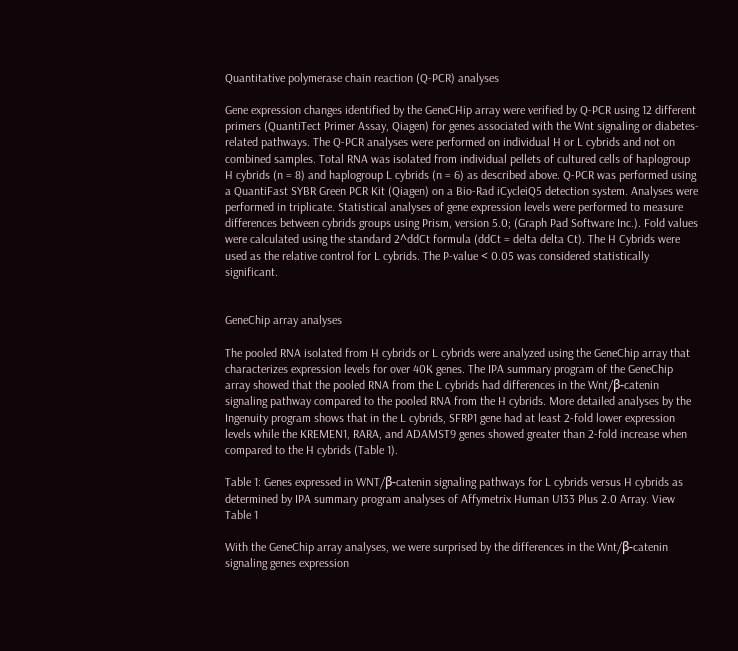Quantitative polymerase chain reaction (Q-PCR) analyses

Gene expression changes identified by the GeneCHip array were verified by Q-PCR using 12 different primers (QuantiTect Primer Assay, Qiagen) for genes associated with the Wnt signaling or diabetes-related pathways. The Q-PCR analyses were performed on individual H or L cybrids and not on combined samples. Total RNA was isolated from individual pellets of cultured cells of haplogroup H cybrids (n = 8) and haplogroup L cybrids (n = 6) as described above. Q-PCR was performed using a QuantiFast SYBR Green PCR Kit (Qiagen) on a Bio-Rad iCycleiQ5 detection system. Analyses were performed in triplicate. Statistical analyses of gene expression levels were performed to measure differences between cybrids groups using Prism, version 5.0; (Graph Pad Software Inc.). Fold values were calculated using the standard 2^ddCt formula (ddCt = delta delta Ct). The H Cybrids were used as the relative control for L cybrids. The P-value < 0.05 was considered statistically significant.


GeneChip array analyses

The pooled RNA isolated from H cybrids or L cybrids were analyzed using the GeneChip array that characterizes expression levels for over 40K genes. The IPA summary program of the GeneChip array showed that the pooled RNA from the L cybrids had differences in the Wnt/β-catenin signaling pathway compared to the pooled RNA from the H cybrids. More detailed analyses by the Ingenuity program shows that in the L cybrids, SFRP1 gene had at least 2-fold lower expression levels while the KREMEN1, RARA, and ADAMST9 genes showed greater than 2-fold increase when compared to the H cybrids (Table 1).

Table 1: Genes expressed in WNT/β-catenin signaling pathways for L cybrids versus H cybrids as determined by IPA summary program analyses of Affymetrix Human U133 Plus 2.0 Array. View Table 1

With the GeneChip array analyses, we were surprised by the differences in the Wnt/β-catenin signaling genes expression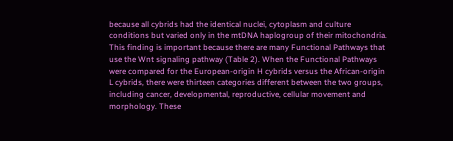because all cybrids had the identical nuclei, cytoplasm and culture conditions but varied only in the mtDNA haplogroup of their mitochondria. This finding is important because there are many Functional Pathways that use the Wnt signaling pathway (Table 2). When the Functional Pathways were compared for the European-origin H cybrids versus the African-origin L cybrids, there were thirteen categories different between the two groups, including cancer, developmental, reproductive, cellular movement and morphology. These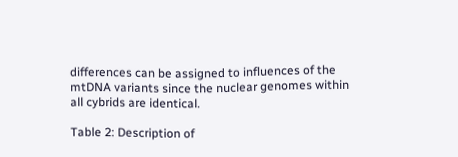differences can be assigned to influences of the mtDNA variants since the nuclear genomes within all cybrids are identical.

Table 2: Description of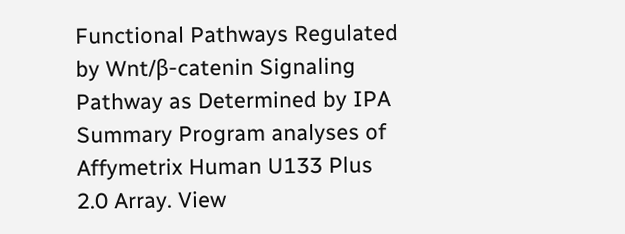Functional Pathways Regulated by Wnt/β-catenin Signaling Pathway as Determined by IPA Summary Program analyses of Affymetrix Human U133 Plus 2.0 Array. View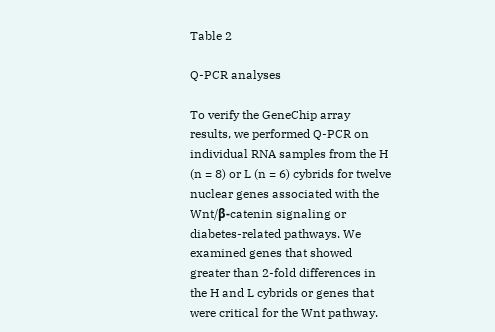Table 2

Q-PCR analyses

To verify the GeneChip array results, we performed Q-PCR on individual RNA samples from the H (n = 8) or L (n = 6) cybrids for twelve nuclear genes associated with the Wnt/β-catenin signaling or diabetes-related pathways. We examined genes that showed greater than 2-fold differences in the H and L cybrids or genes that were critical for the Wnt pathway.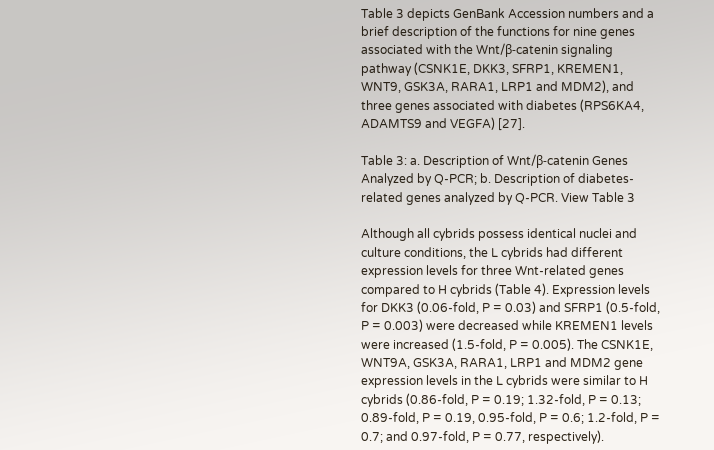Table 3 depicts GenBank Accession numbers and a brief description of the functions for nine genes associated with the Wnt/β-catenin signaling pathway (CSNK1E, DKK3, SFRP1, KREMEN1, WNT9, GSK3A, RARA1, LRP1 and MDM2), and three genes associated with diabetes (RPS6KA4, ADAMTS9 and VEGFA) [27].

Table 3: a. Description of Wnt/β-catenin Genes Analyzed by Q-PCR; b. Description of diabetes-related genes analyzed by Q-PCR. View Table 3

Although all cybrids possess identical nuclei and culture conditions, the L cybrids had different expression levels for three Wnt-related genes compared to H cybrids (Table 4). Expression levels for DKK3 (0.06-fold, P = 0.03) and SFRP1 (0.5-fold, P = 0.003) were decreased while KREMEN1 levels were increased (1.5-fold, P = 0.005). The CSNK1E, WNT9A, GSK3A, RARA1, LRP1 and MDM2 gene expression levels in the L cybrids were similar to H cybrids (0.86-fold, P = 0.19; 1.32-fold, P = 0.13; 0.89-fold, P = 0.19, 0.95-fold, P = 0.6; 1.2-fold, P = 0.7; and 0.97-fold, P = 0.77, respectively).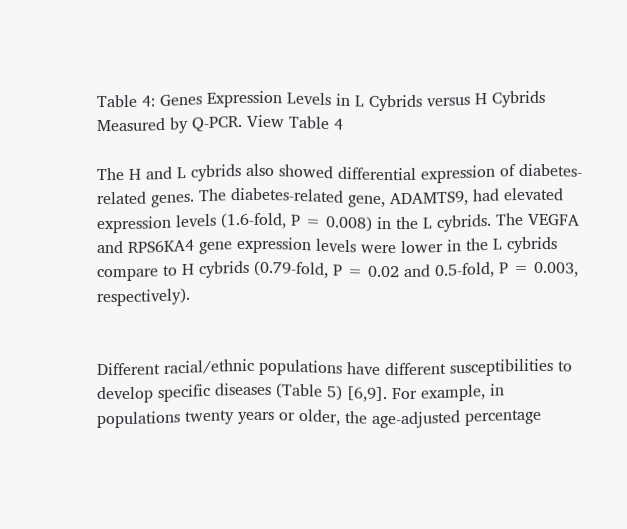Table 4: Genes Expression Levels in L Cybrids versus H Cybrids Measured by Q-PCR. View Table 4

The H and L cybrids also showed differential expression of diabetes-related genes. The diabetes-related gene, ADAMTS9, had elevated expression levels (1.6-fold, P = 0.008) in the L cybrids. The VEGFA and RPS6KA4 gene expression levels were lower in the L cybrids compare to H cybrids (0.79-fold, P = 0.02 and 0.5-fold, P = 0.003, respectively).


Different racial/ethnic populations have different susceptibilities to develop specific diseases (Table 5) [6,9]. For example, in populations twenty years or older, the age-adjusted percentage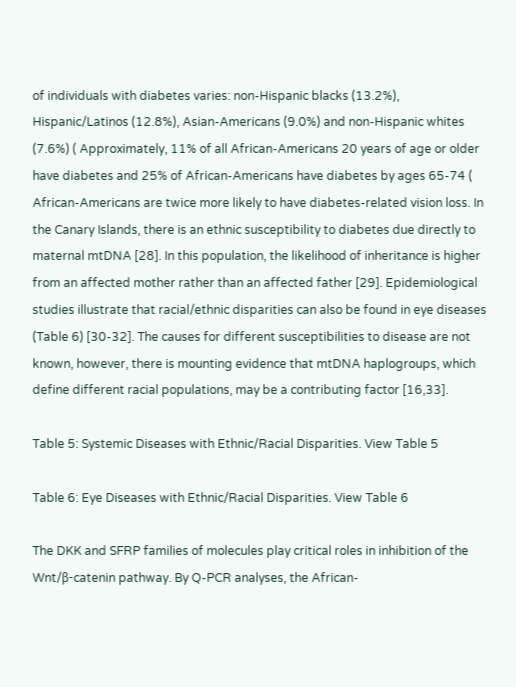of individuals with diabetes varies: non-Hispanic blacks (13.2%), Hispanic/Latinos (12.8%), Asian-Americans (9.0%) and non-Hispanic whites (7.6%) ( Approximately, 11% of all African-Americans 20 years of age or older have diabetes and 25% of African-Americans have diabetes by ages 65-74 ( African-Americans are twice more likely to have diabetes-related vision loss. In the Canary Islands, there is an ethnic susceptibility to diabetes due directly to maternal mtDNA [28]. In this population, the likelihood of inheritance is higher from an affected mother rather than an affected father [29]. Epidemiological studies illustrate that racial/ethnic disparities can also be found in eye diseases (Table 6) [30-32]. The causes for different susceptibilities to disease are not known, however, there is mounting evidence that mtDNA haplogroups, which define different racial populations, may be a contributing factor [16,33].

Table 5: Systemic Diseases with Ethnic/Racial Disparities. View Table 5

Table 6: Eye Diseases with Ethnic/Racial Disparities. View Table 6

The DKK and SFRP families of molecules play critical roles in inhibition of the Wnt/β-catenin pathway. By Q-PCR analyses, the African-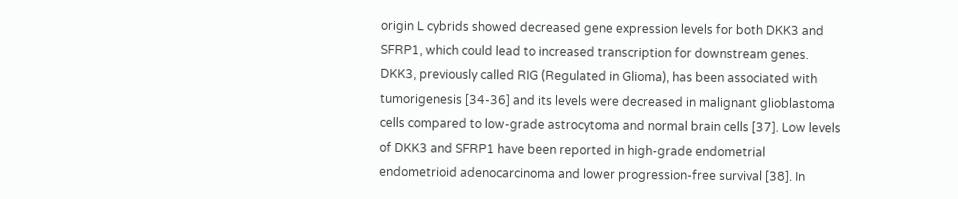origin L cybrids showed decreased gene expression levels for both DKK3 and SFRP1, which could lead to increased transcription for downstream genes. DKK3, previously called RIG (Regulated in Glioma), has been associated with tumorigenesis [34-36] and its levels were decreased in malignant glioblastoma cells compared to low-grade astrocytoma and normal brain cells [37]. Low levels of DKK3 and SFRP1 have been reported in high-grade endometrial endometrioid adenocarcinoma and lower progression-free survival [38]. In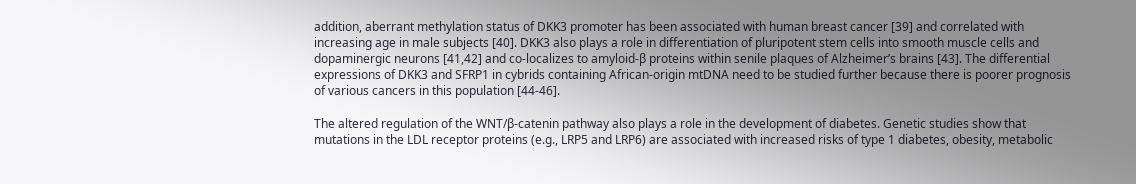addition, aberrant methylation status of DKK3 promoter has been associated with human breast cancer [39] and correlated with increasing age in male subjects [40]. DKK3 also plays a role in differentiation of pluripotent stem cells into smooth muscle cells and dopaminergic neurons [41,42] and co-localizes to amyloid-β proteins within senile plaques of Alzheimer’s brains [43]. The differential expressions of DKK3 and SFRP1 in cybrids containing African-origin mtDNA need to be studied further because there is poorer prognosis of various cancers in this population [44-46].

The altered regulation of the WNT/β-catenin pathway also plays a role in the development of diabetes. Genetic studies show that mutations in the LDL receptor proteins (e.g., LRP5 and LRP6) are associated with increased risks of type 1 diabetes, obesity, metabolic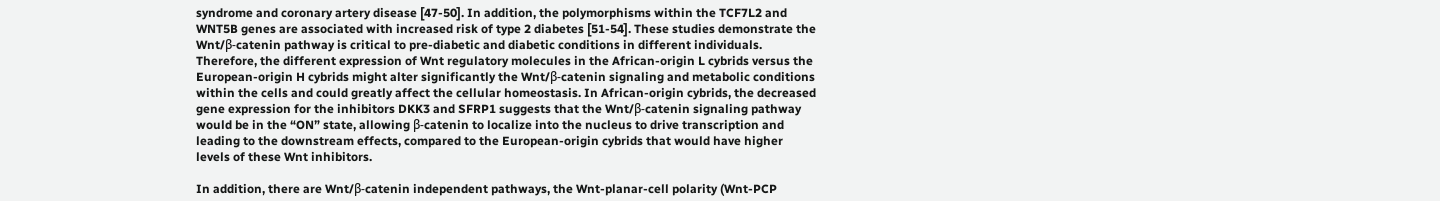syndrome and coronary artery disease [47-50]. In addition, the polymorphisms within the TCF7L2 and WNT5B genes are associated with increased risk of type 2 diabetes [51-54]. These studies demonstrate the Wnt/β-catenin pathway is critical to pre-diabetic and diabetic conditions in different individuals. Therefore, the different expression of Wnt regulatory molecules in the African-origin L cybrids versus the European-origin H cybrids might alter significantly the Wnt/β-catenin signaling and metabolic conditions within the cells and could greatly affect the cellular homeostasis. In African-origin cybrids, the decreased gene expression for the inhibitors DKK3 and SFRP1 suggests that the Wnt/β-catenin signaling pathway would be in the “ON” state, allowing β-catenin to localize into the nucleus to drive transcription and leading to the downstream effects, compared to the European-origin cybrids that would have higher levels of these Wnt inhibitors.

In addition, there are Wnt/β-catenin independent pathways, the Wnt-planar-cell polarity (Wnt-PCP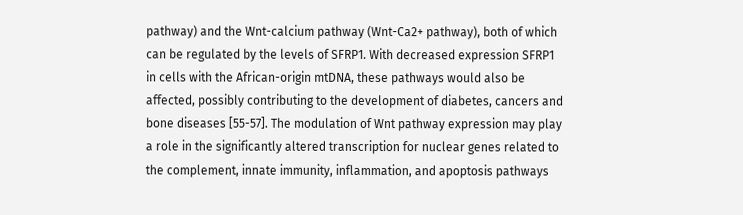pathway) and the Wnt-calcium pathway (Wnt-Ca2+ pathway), both of which can be regulated by the levels of SFRP1. With decreased expression SFRP1 in cells with the African-origin mtDNA, these pathways would also be affected, possibly contributing to the development of diabetes, cancers and bone diseases [55-57]. The modulation of Wnt pathway expression may play a role in the significantly altered transcription for nuclear genes related to the complement, innate immunity, inflammation, and apoptosis pathways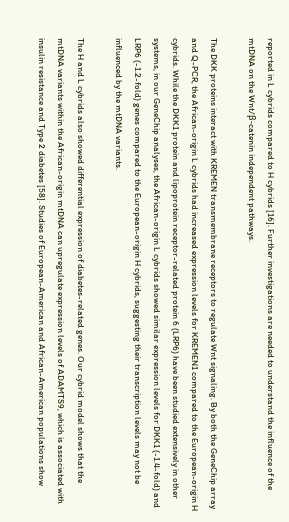reported in L cybrids compared to H cybrids [16]. Further investigations are needed to understand the influence of the mtDNA on the Wnt/β-catenin independent pathways.

The DKK proteins interact with KREMEN transmembrane receptors to regulate Wnt signaling. By both the GeneChip array and Q-PCR, the African-origin L cybrids had increased expression levels for KREMEN1 compared to the European-origin H cybrids. While the DKK1 protein and lipoprotein receptor-related protein 6 (LRP6) have been studied extensively in other systems, in our GeneChip analyses, the African-origin L cybrids showed similar expression levels for DKK1 (-1.4-fold) and LRP6 (-1.2-fold) genes compared to the European-origin H cybrids, suggesting their transcription levels may not be influenced by the mtDNA variants.

The H and L cybrids also showed differential expression of diabetes-related genes. Our cybrid model shows that the mtDNA variants within the African-origin mtDNA can upregulate expression levels of ADAMTS9, which is associated with insulin resistance and Type 2 diabetes [58]. Studies of European-American and African-American populations show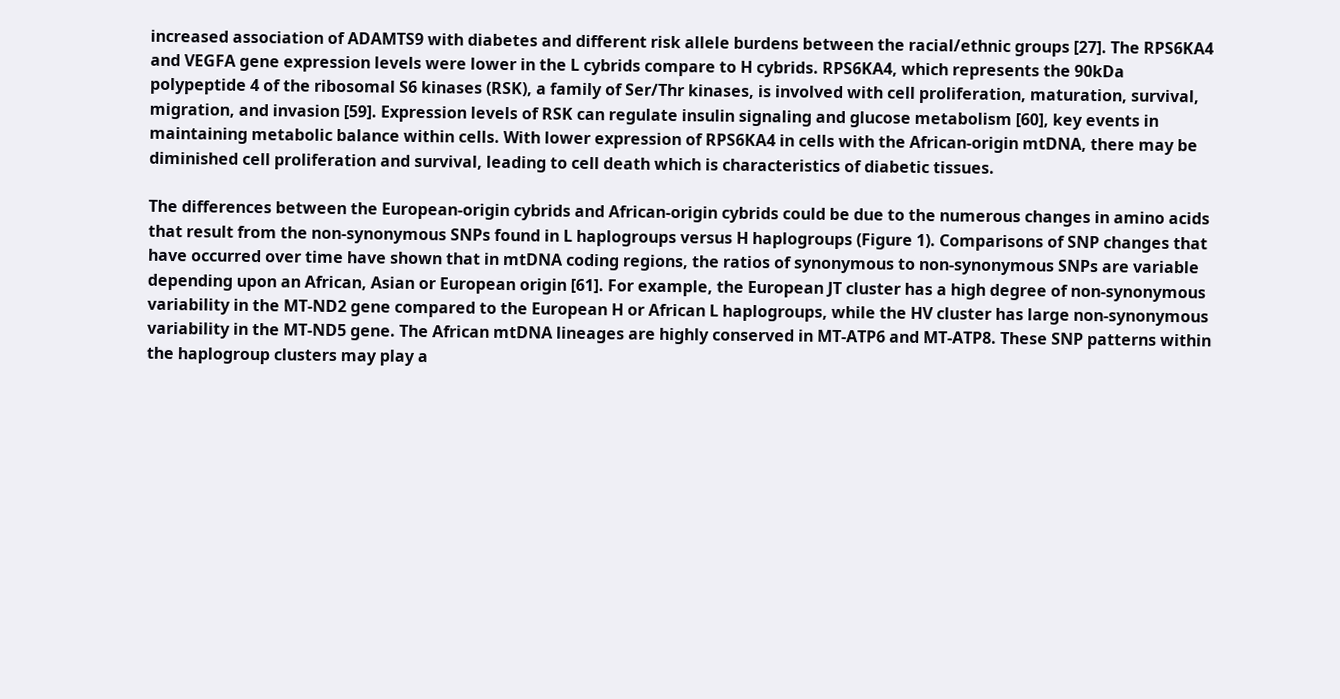increased association of ADAMTS9 with diabetes and different risk allele burdens between the racial/ethnic groups [27]. The RPS6KA4 and VEGFA gene expression levels were lower in the L cybrids compare to H cybrids. RPS6KA4, which represents the 90kDa polypeptide 4 of the ribosomal S6 kinases (RSK), a family of Ser/Thr kinases, is involved with cell proliferation, maturation, survival, migration, and invasion [59]. Expression levels of RSK can regulate insulin signaling and glucose metabolism [60], key events in maintaining metabolic balance within cells. With lower expression of RPS6KA4 in cells with the African-origin mtDNA, there may be diminished cell proliferation and survival, leading to cell death which is characteristics of diabetic tissues.

The differences between the European-origin cybrids and African-origin cybrids could be due to the numerous changes in amino acids that result from the non-synonymous SNPs found in L haplogroups versus H haplogroups (Figure 1). Comparisons of SNP changes that have occurred over time have shown that in mtDNA coding regions, the ratios of synonymous to non-synonymous SNPs are variable depending upon an African, Asian or European origin [61]. For example, the European JT cluster has a high degree of non-synonymous variability in the MT-ND2 gene compared to the European H or African L haplogroups, while the HV cluster has large non-synonymous variability in the MT-ND5 gene. The African mtDNA lineages are highly conserved in MT-ATP6 and MT-ATP8. These SNP patterns within the haplogroup clusters may play a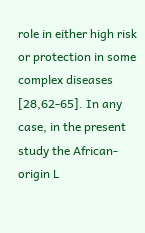role in either high risk or protection in some complex diseases [28,62-65]. In any case, in the present study the African-origin L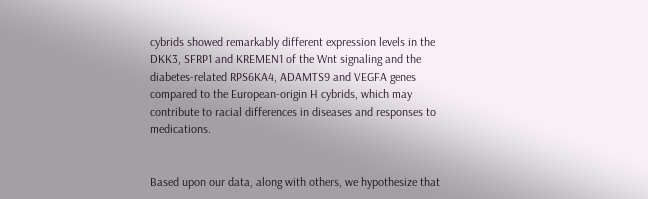cybrids showed remarkably different expression levels in the DKK3, SFRP1 and KREMEN1 of the Wnt signaling and the diabetes-related RPS6KA4, ADAMTS9 and VEGFA genes compared to the European-origin H cybrids, which may contribute to racial differences in diseases and responses to medications.


Based upon our data, along with others, we hypothesize that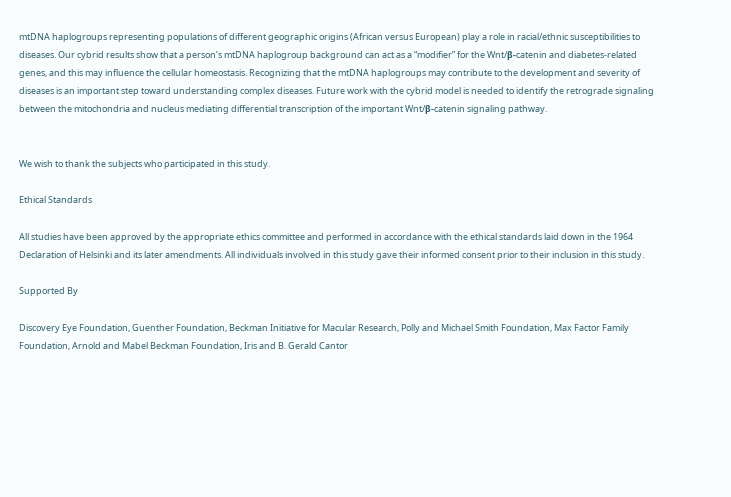mtDNA haplogroups representing populations of different geographic origins (African versus European) play a role in racial/ethnic susceptibilities to diseases. Our cybrid results show that a person’s mtDNA haplogroup background can act as a “modifier” for the Wnt/β-catenin and diabetes-related genes, and this may influence the cellular homeostasis. Recognizing that the mtDNA haplogroups may contribute to the development and severity of diseases is an important step toward understanding complex diseases. Future work with the cybrid model is needed to identify the retrograde signaling between the mitochondria and nucleus mediating differential transcription of the important Wnt/β-catenin signaling pathway.


We wish to thank the subjects who participated in this study.

Ethical Standards

All studies have been approved by the appropriate ethics committee and performed in accordance with the ethical standards laid down in the 1964 Declaration of Helsinki and its later amendments. All individuals involved in this study gave their informed consent prior to their inclusion in this study.

Supported By

Discovery Eye Foundation, Guenther Foundation, Beckman Initiative for Macular Research, Polly and Michael Smith Foundation, Max Factor Family Foundation, Arnold and Mabel Beckman Foundation, Iris and B. Gerald Cantor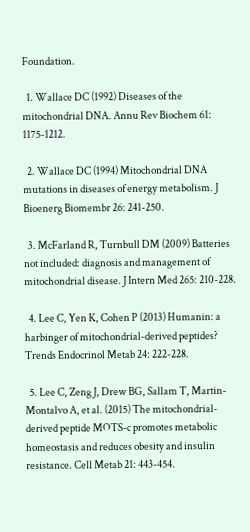Foundation.

  1. Wallace DC (1992) Diseases of the mitochondrial DNA. Annu Rev Biochem 61: 1175-1212.

  2. Wallace DC (1994) Mitochondrial DNA mutations in diseases of energy metabolism. J Bioenerg Biomembr 26: 241-250.

  3. McFarland R, Turnbull DM (2009) Batteries not included: diagnosis and management of mitochondrial disease. J Intern Med 265: 210-228.

  4. Lee C, Yen K, Cohen P (2013) Humanin: a harbinger of mitochondrial-derived peptides? Trends Endocrinol Metab 24: 222-228.

  5. Lee C, Zeng J, Drew BG, Sallam T, Martin-Montalvo A, et al. (2015) The mitochondrial-derived peptide MOTS-c promotes metabolic homeostasis and reduces obesity and insulin resistance. Cell Metab 21: 443-454.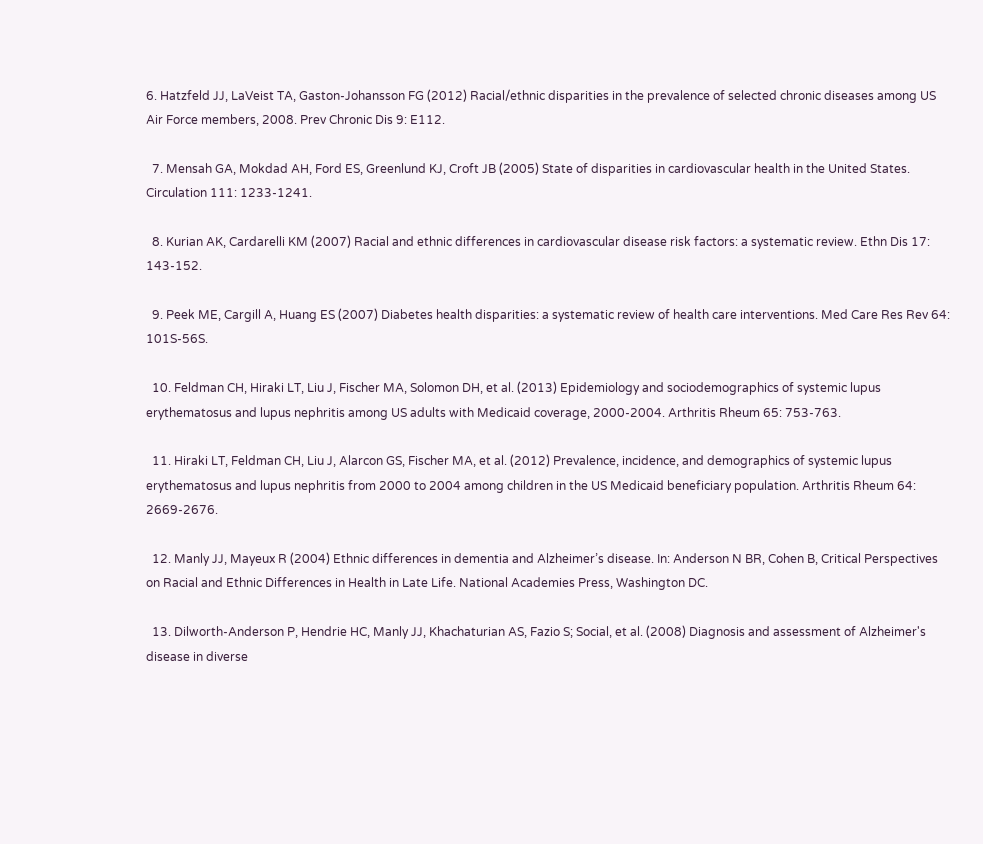6. Hatzfeld JJ, LaVeist TA, Gaston-Johansson FG (2012) Racial/ethnic disparities in the prevalence of selected chronic diseases among US Air Force members, 2008. Prev Chronic Dis 9: E112.

  7. Mensah GA, Mokdad AH, Ford ES, Greenlund KJ, Croft JB (2005) State of disparities in cardiovascular health in the United States. Circulation 111: 1233-1241.

  8. Kurian AK, Cardarelli KM (2007) Racial and ethnic differences in cardiovascular disease risk factors: a systematic review. Ethn Dis 17: 143-152.

  9. Peek ME, Cargill A, Huang ES (2007) Diabetes health disparities: a systematic review of health care interventions. Med Care Res Rev 64: 101S-56S.

  10. Feldman CH, Hiraki LT, Liu J, Fischer MA, Solomon DH, et al. (2013) Epidemiology and sociodemographics of systemic lupus erythematosus and lupus nephritis among US adults with Medicaid coverage, 2000-2004. Arthritis Rheum 65: 753-763.

  11. Hiraki LT, Feldman CH, Liu J, Alarcon GS, Fischer MA, et al. (2012) Prevalence, incidence, and demographics of systemic lupus erythematosus and lupus nephritis from 2000 to 2004 among children in the US Medicaid beneficiary population. Arthritis Rheum 64: 2669-2676.

  12. Manly JJ, Mayeux R (2004) Ethnic differences in dementia and Alzheimer’s disease. In: Anderson N BR, Cohen B, Critical Perspectives on Racial and Ethnic Differences in Health in Late Life. National Academies Press, Washington DC.

  13. Dilworth-Anderson P, Hendrie HC, Manly JJ, Khachaturian AS, Fazio S; Social, et al. (2008) Diagnosis and assessment of Alzheimer's disease in diverse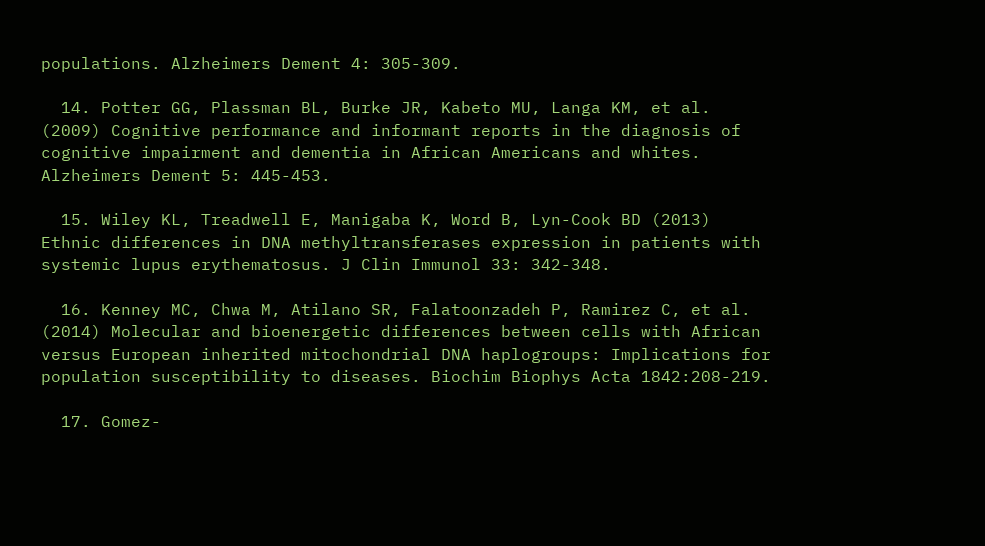populations. Alzheimers Dement 4: 305-309.

  14. Potter GG, Plassman BL, Burke JR, Kabeto MU, Langa KM, et al. (2009) Cognitive performance and informant reports in the diagnosis of cognitive impairment and dementia in African Americans and whites. Alzheimers Dement 5: 445-453.

  15. Wiley KL, Treadwell E, Manigaba K, Word B, Lyn-Cook BD (2013) Ethnic differences in DNA methyltransferases expression in patients with systemic lupus erythematosus. J Clin Immunol 33: 342-348.

  16. Kenney MC, Chwa M, Atilano SR, Falatoonzadeh P, Ramirez C, et al. (2014) Molecular and bioenergetic differences between cells with African versus European inherited mitochondrial DNA haplogroups: Implications for population susceptibility to diseases. Biochim Biophys Acta 1842:208-219.

  17. Gomez-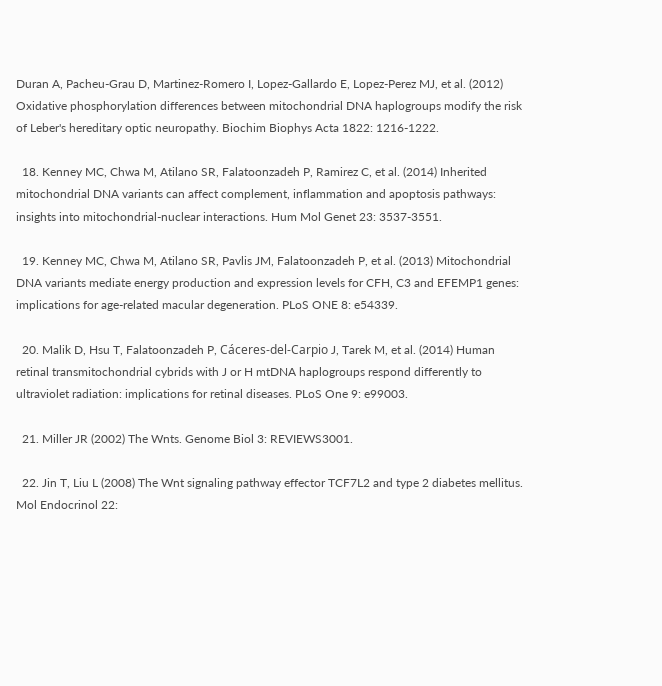Duran A, Pacheu-Grau D, Martinez-Romero I, Lopez-Gallardo E, Lopez-Perez MJ, et al. (2012) Oxidative phosphorylation differences between mitochondrial DNA haplogroups modify the risk of Leber's hereditary optic neuropathy. Biochim Biophys Acta 1822: 1216-1222.

  18. Kenney MC, Chwa M, Atilano SR, Falatoonzadeh P, Ramirez C, et al. (2014) Inherited mitochondrial DNA variants can affect complement, inflammation and apoptosis pathways: insights into mitochondrial-nuclear interactions. Hum Mol Genet 23: 3537-3551.

  19. Kenney MC, Chwa M, Atilano SR, Pavlis JM, Falatoonzadeh P, et al. (2013) Mitochondrial DNA variants mediate energy production and expression levels for CFH, C3 and EFEMP1 genes: implications for age-related macular degeneration. PLoS ONE 8: e54339.

  20. Malik D, Hsu T, Falatoonzadeh P, Cáceres-del-Carpio J, Tarek M, et al. (2014) Human retinal transmitochondrial cybrids with J or H mtDNA haplogroups respond differently to ultraviolet radiation: implications for retinal diseases. PLoS One 9: e99003.

  21. Miller JR (2002) The Wnts. Genome Biol 3: REVIEWS3001.

  22. Jin T, Liu L (2008) The Wnt signaling pathway effector TCF7L2 and type 2 diabetes mellitus. Mol Endocrinol 22: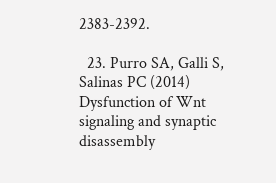2383-2392.

  23. Purro SA, Galli S, Salinas PC (2014) Dysfunction of Wnt signaling and synaptic disassembly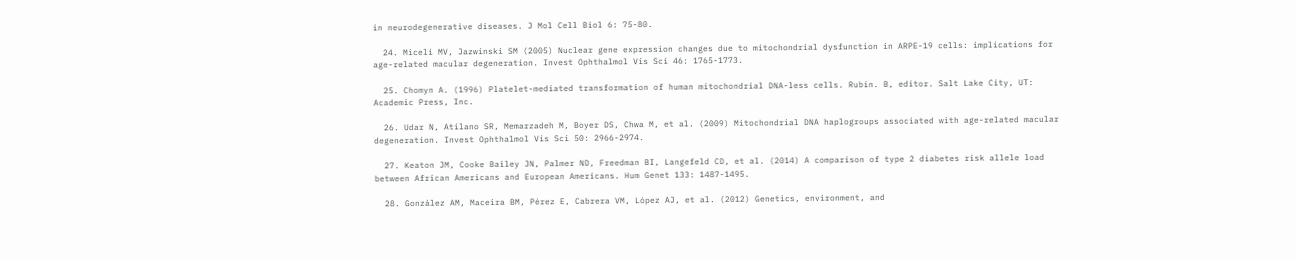in neurodegenerative diseases. J Mol Cell Biol 6: 75-80.

  24. Miceli MV, Jazwinski SM (2005) Nuclear gene expression changes due to mitochondrial dysfunction in ARPE-19 cells: implications for age-related macular degeneration. Invest Ophthalmol Vis Sci 46: 1765-1773.

  25. Chomyn A. (1996) Platelet-mediated transformation of human mitochondrial DNA-less cells. Rubin. B, editor. Salt Lake City, UT: Academic Press, Inc.

  26. Udar N, Atilano SR, Memarzadeh M, Boyer DS, Chwa M, et al. (2009) Mitochondrial DNA haplogroups associated with age-related macular degeneration. Invest Ophthalmol Vis Sci 50: 2966-2974.

  27. Keaton JM, Cooke Bailey JN, Palmer ND, Freedman BI, Langefeld CD, et al. (2014) A comparison of type 2 diabetes risk allele load between African Americans and European Americans. Hum Genet 133: 1487-1495.

  28. González AM, Maceira BM, Pérez E, Cabrera VM, López AJ, et al. (2012) Genetics, environment, and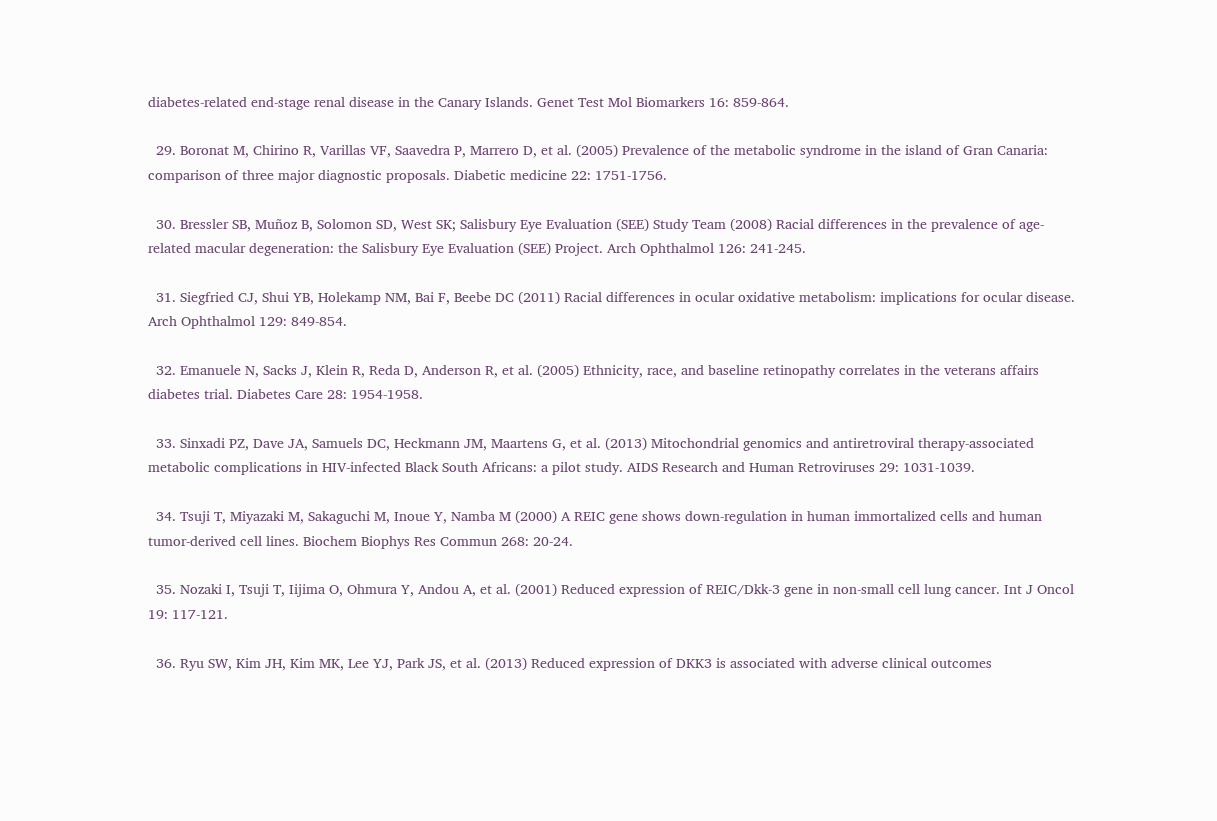diabetes-related end-stage renal disease in the Canary Islands. Genet Test Mol Biomarkers 16: 859-864.

  29. Boronat M, Chirino R, Varillas VF, Saavedra P, Marrero D, et al. (2005) Prevalence of the metabolic syndrome in the island of Gran Canaria: comparison of three major diagnostic proposals. Diabetic medicine 22: 1751-1756.

  30. Bressler SB, Muñoz B, Solomon SD, West SK; Salisbury Eye Evaluation (SEE) Study Team (2008) Racial differences in the prevalence of age-related macular degeneration: the Salisbury Eye Evaluation (SEE) Project. Arch Ophthalmol 126: 241-245.

  31. Siegfried CJ, Shui YB, Holekamp NM, Bai F, Beebe DC (2011) Racial differences in ocular oxidative metabolism: implications for ocular disease. Arch Ophthalmol 129: 849-854.

  32. Emanuele N, Sacks J, Klein R, Reda D, Anderson R, et al. (2005) Ethnicity, race, and baseline retinopathy correlates in the veterans affairs diabetes trial. Diabetes Care 28: 1954-1958.

  33. Sinxadi PZ, Dave JA, Samuels DC, Heckmann JM, Maartens G, et al. (2013) Mitochondrial genomics and antiretroviral therapy-associated metabolic complications in HIV-infected Black South Africans: a pilot study. AIDS Research and Human Retroviruses 29: 1031-1039.

  34. Tsuji T, Miyazaki M, Sakaguchi M, Inoue Y, Namba M (2000) A REIC gene shows down-regulation in human immortalized cells and human tumor-derived cell lines. Biochem Biophys Res Commun 268: 20-24.

  35. Nozaki I, Tsuji T, Iijima O, Ohmura Y, Andou A, et al. (2001) Reduced expression of REIC/Dkk-3 gene in non-small cell lung cancer. Int J Oncol 19: 117-121.

  36. Ryu SW, Kim JH, Kim MK, Lee YJ, Park JS, et al. (2013) Reduced expression of DKK3 is associated with adverse clinical outcomes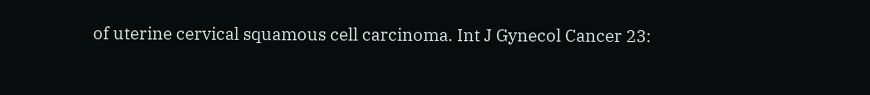of uterine cervical squamous cell carcinoma. Int J Gynecol Cancer 23: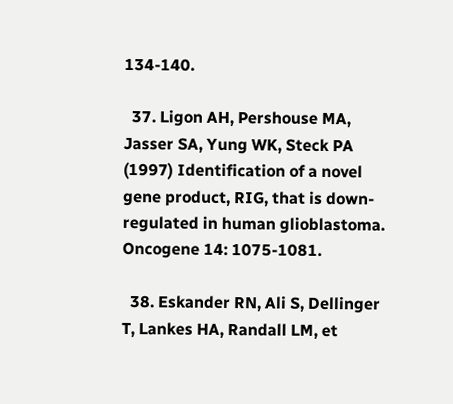134-140.

  37. Ligon AH, Pershouse MA, Jasser SA, Yung WK, Steck PA (1997) Identification of a novel gene product, RIG, that is down-regulated in human glioblastoma. Oncogene 14: 1075-1081.

  38. Eskander RN, Ali S, Dellinger T, Lankes HA, Randall LM, et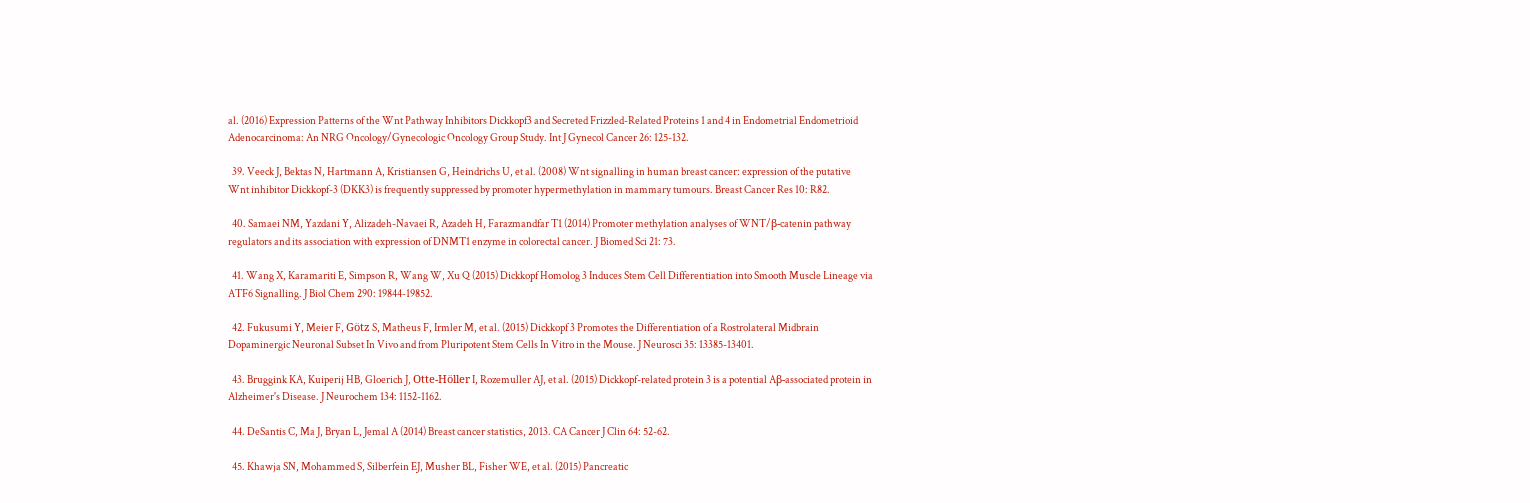al. (2016) Expression Patterns of the Wnt Pathway Inhibitors Dickkopf3 and Secreted Frizzled-Related Proteins 1 and 4 in Endometrial Endometrioid Adenocarcinoma: An NRG Oncology/Gynecologic Oncology Group Study. Int J Gynecol Cancer 26: 125-132.

  39. Veeck J, Bektas N, Hartmann A, Kristiansen G, Heindrichs U, et al. (2008) Wnt signalling in human breast cancer: expression of the putative Wnt inhibitor Dickkopf-3 (DKK3) is frequently suppressed by promoter hypermethylation in mammary tumours. Breast Cancer Res 10: R82.

  40. Samaei NM, Yazdani Y, Alizadeh-Navaei R, Azadeh H, Farazmandfar T1 (2014) Promoter methylation analyses of WNT/β-catenin pathway regulators and its association with expression of DNMT1 enzyme in colorectal cancer. J Biomed Sci 21: 73.

  41. Wang X, Karamariti E, Simpson R, Wang W, Xu Q (2015) Dickkopf Homolog 3 Induces Stem Cell Differentiation into Smooth Muscle Lineage via ATF6 Signalling. J Biol Chem 290: 19844-19852.

  42. Fukusumi Y, Meier F, Götz S, Matheus F, Irmler M, et al. (2015) Dickkopf 3 Promotes the Differentiation of a Rostrolateral Midbrain Dopaminergic Neuronal Subset In Vivo and from Pluripotent Stem Cells In Vitro in the Mouse. J Neurosci 35: 13385-13401.

  43. Bruggink KA, Kuiperij HB, Gloerich J, Otte-Höller I, Rozemuller AJ, et al. (2015) Dickkopf-related protein 3 is a potential Aβ-associated protein in Alzheimer's Disease. J Neurochem 134: 1152-1162.

  44. DeSantis C, Ma J, Bryan L, Jemal A (2014) Breast cancer statistics, 2013. CA Cancer J Clin 64: 52-62.

  45. Khawja SN, Mohammed S, Silberfein EJ, Musher BL, Fisher WE, et al. (2015) Pancreatic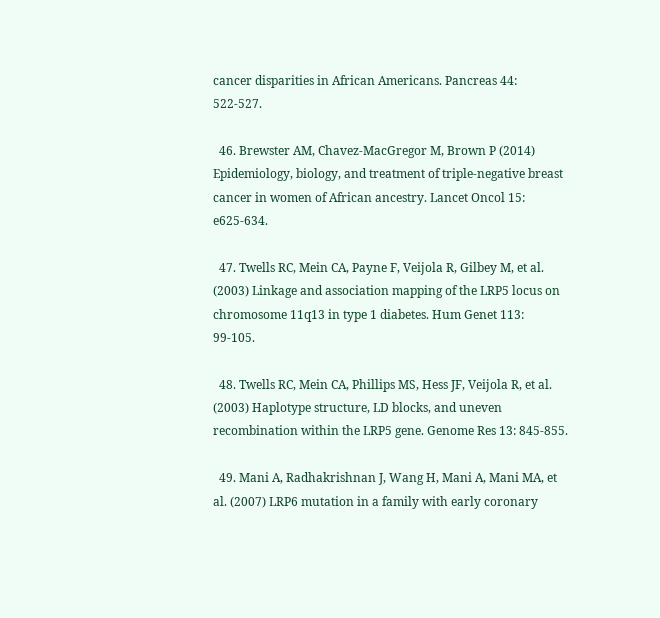cancer disparities in African Americans. Pancreas 44: 522-527.

  46. Brewster AM, Chavez-MacGregor M, Brown P (2014) Epidemiology, biology, and treatment of triple-negative breast cancer in women of African ancestry. Lancet Oncol 15: e625-634.

  47. Twells RC, Mein CA, Payne F, Veijola R, Gilbey M, et al. (2003) Linkage and association mapping of the LRP5 locus on chromosome 11q13 in type 1 diabetes. Hum Genet 113: 99-105.

  48. Twells RC, Mein CA, Phillips MS, Hess JF, Veijola R, et al. (2003) Haplotype structure, LD blocks, and uneven recombination within the LRP5 gene. Genome Res 13: 845-855.

  49. Mani A, Radhakrishnan J, Wang H, Mani A, Mani MA, et al. (2007) LRP6 mutation in a family with early coronary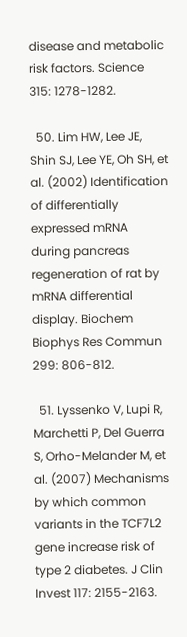disease and metabolic risk factors. Science 315: 1278-1282.

  50. Lim HW, Lee JE, Shin SJ, Lee YE, Oh SH, et al. (2002) Identification of differentially expressed mRNA during pancreas regeneration of rat by mRNA differential display. Biochem Biophys Res Commun 299: 806-812.

  51. Lyssenko V, Lupi R, Marchetti P, Del Guerra S, Orho-Melander M, et al. (2007) Mechanisms by which common variants in the TCF7L2 gene increase risk of type 2 diabetes. J Clin Invest 117: 2155-2163.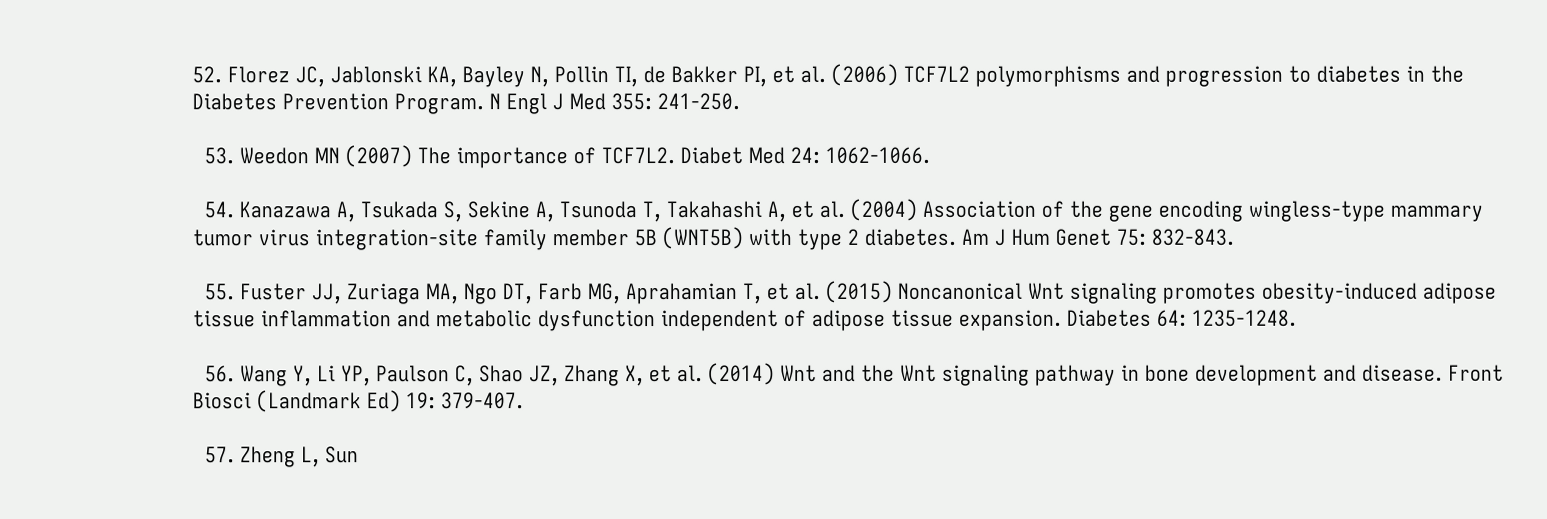52. Florez JC, Jablonski KA, Bayley N, Pollin TI, de Bakker PI, et al. (2006) TCF7L2 polymorphisms and progression to diabetes in the Diabetes Prevention Program. N Engl J Med 355: 241-250.

  53. Weedon MN (2007) The importance of TCF7L2. Diabet Med 24: 1062-1066.

  54. Kanazawa A, Tsukada S, Sekine A, Tsunoda T, Takahashi A, et al. (2004) Association of the gene encoding wingless-type mammary tumor virus integration-site family member 5B (WNT5B) with type 2 diabetes. Am J Hum Genet 75: 832-843.

  55. Fuster JJ, Zuriaga MA, Ngo DT, Farb MG, Aprahamian T, et al. (2015) Noncanonical Wnt signaling promotes obesity-induced adipose tissue inflammation and metabolic dysfunction independent of adipose tissue expansion. Diabetes 64: 1235-1248.

  56. Wang Y, Li YP, Paulson C, Shao JZ, Zhang X, et al. (2014) Wnt and the Wnt signaling pathway in bone development and disease. Front Biosci (Landmark Ed) 19: 379-407.

  57. Zheng L, Sun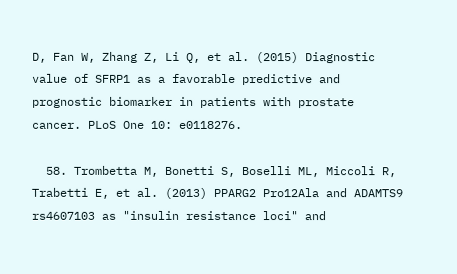D, Fan W, Zhang Z, Li Q, et al. (2015) Diagnostic value of SFRP1 as a favorable predictive and prognostic biomarker in patients with prostate cancer. PLoS One 10: e0118276.

  58. Trombetta M, Bonetti S, Boselli ML, Miccoli R, Trabetti E, et al. (2013) PPARG2 Pro12Ala and ADAMTS9 rs4607103 as "insulin resistance loci" and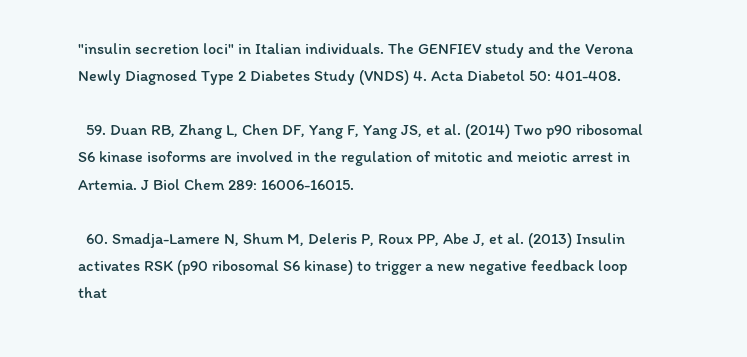"insulin secretion loci" in Italian individuals. The GENFIEV study and the Verona Newly Diagnosed Type 2 Diabetes Study (VNDS) 4. Acta Diabetol 50: 401-408.

  59. Duan RB, Zhang L, Chen DF, Yang F, Yang JS, et al. (2014) Two p90 ribosomal S6 kinase isoforms are involved in the regulation of mitotic and meiotic arrest in Artemia. J Biol Chem 289: 16006-16015.

  60. Smadja-Lamere N, Shum M, Deleris P, Roux PP, Abe J, et al. (2013) Insulin activates RSK (p90 ribosomal S6 kinase) to trigger a new negative feedback loop that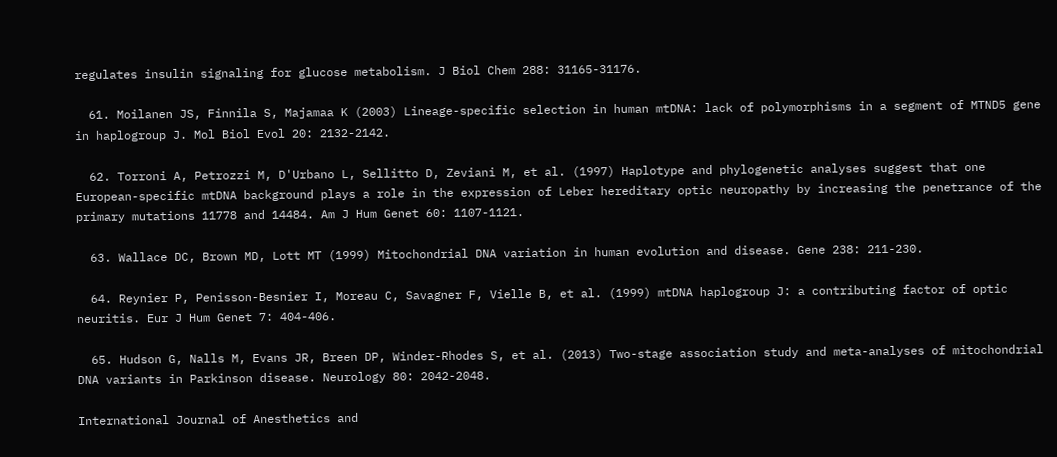regulates insulin signaling for glucose metabolism. J Biol Chem 288: 31165-31176.

  61. Moilanen JS, Finnila S, Majamaa K (2003) Lineage-specific selection in human mtDNA: lack of polymorphisms in a segment of MTND5 gene in haplogroup J. Mol Biol Evol 20: 2132-2142.

  62. Torroni A, Petrozzi M, D'Urbano L, Sellitto D, Zeviani M, et al. (1997) Haplotype and phylogenetic analyses suggest that one European-specific mtDNA background plays a role in the expression of Leber hereditary optic neuropathy by increasing the penetrance of the primary mutations 11778 and 14484. Am J Hum Genet 60: 1107-1121.

  63. Wallace DC, Brown MD, Lott MT (1999) Mitochondrial DNA variation in human evolution and disease. Gene 238: 211-230.

  64. Reynier P, Penisson-Besnier I, Moreau C, Savagner F, Vielle B, et al. (1999) mtDNA haplogroup J: a contributing factor of optic neuritis. Eur J Hum Genet 7: 404-406.

  65. Hudson G, Nalls M, Evans JR, Breen DP, Winder-Rhodes S, et al. (2013) Two-stage association study and meta-analyses of mitochondrial DNA variants in Parkinson disease. Neurology 80: 2042-2048.

International Journal of Anesthetics and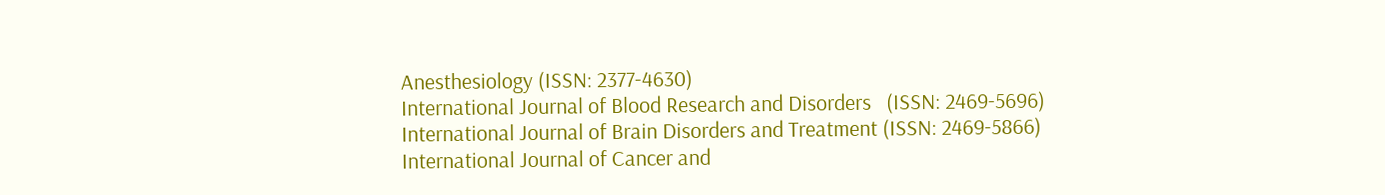Anesthesiology (ISSN: 2377-4630)
International Journal of Blood Research and Disorders   (ISSN: 2469-5696)
International Journal of Brain Disorders and Treatment (ISSN: 2469-5866)
International Journal of Cancer and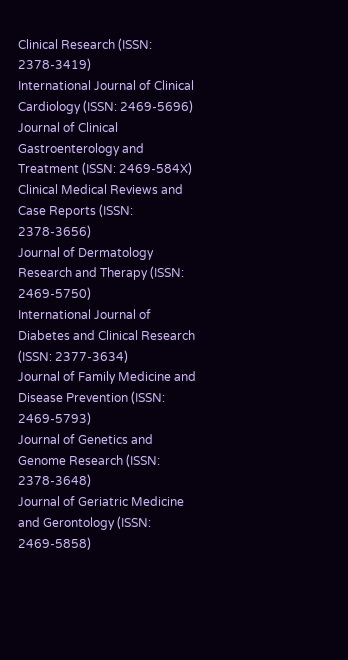Clinical Research (ISSN: 2378-3419)
International Journal of Clinical Cardiology (ISSN: 2469-5696)
Journal of Clinical Gastroenterology and Treatment (ISSN: 2469-584X)
Clinical Medical Reviews and Case Reports (ISSN: 2378-3656)
Journal of Dermatology Research and Therapy (ISSN: 2469-5750)
International Journal of Diabetes and Clinical Research (ISSN: 2377-3634)
Journal of Family Medicine and Disease Prevention (ISSN: 2469-5793)
Journal of Genetics and Genome Research (ISSN: 2378-3648)
Journal of Geriatric Medicine and Gerontology (ISSN: 2469-5858)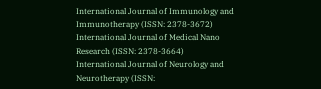International Journal of Immunology and Immunotherapy (ISSN: 2378-3672)
International Journal of Medical Nano Research (ISSN: 2378-3664)
International Journal of Neurology and Neurotherapy (ISSN: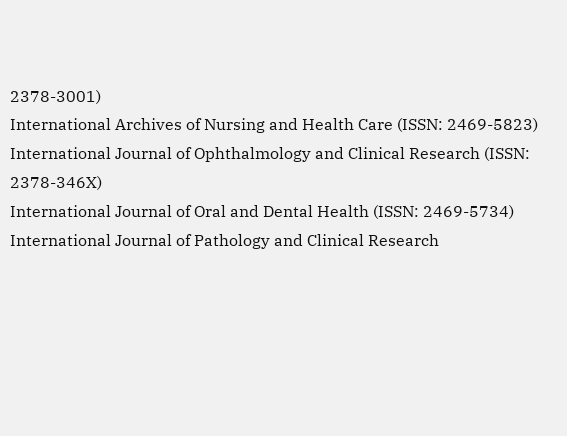2378-3001)
International Archives of Nursing and Health Care (ISSN: 2469-5823)
International Journal of Ophthalmology and Clinical Research (ISSN: 2378-346X)
International Journal of Oral and Dental Health (ISSN: 2469-5734)
International Journal of Pathology and Clinical Research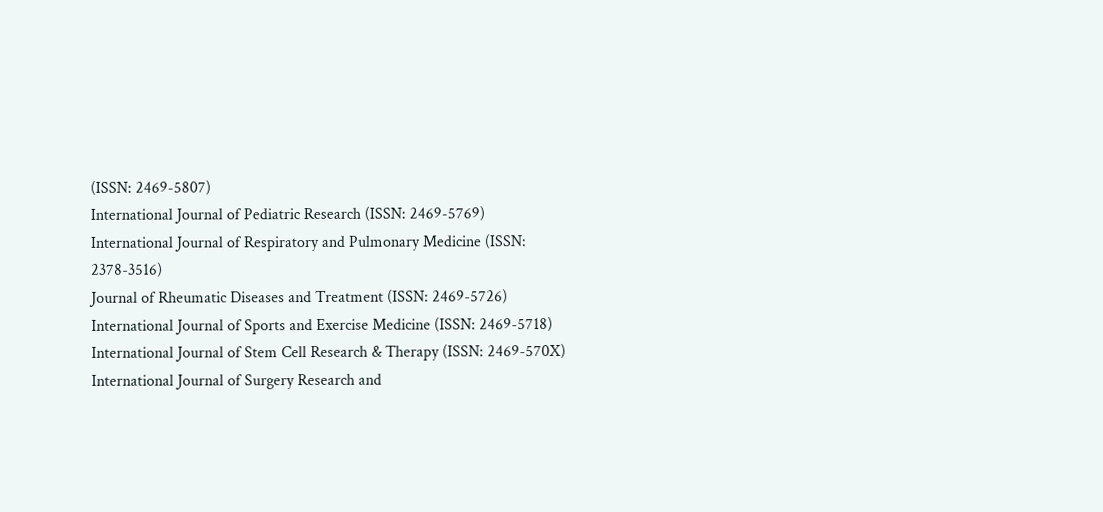(ISSN: 2469-5807)
International Journal of Pediatric Research (ISSN: 2469-5769)
International Journal of Respiratory and Pulmonary Medicine (ISSN: 2378-3516)
Journal of Rheumatic Diseases and Treatment (ISSN: 2469-5726)
International Journal of Sports and Exercise Medicine (ISSN: 2469-5718)
International Journal of Stem Cell Research & Therapy (ISSN: 2469-570X)
International Journal of Surgery Research and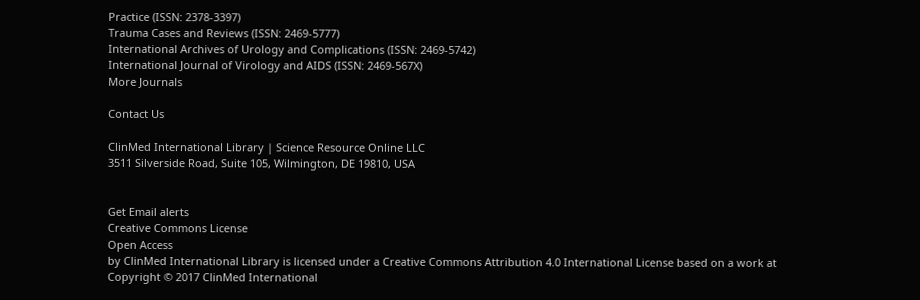Practice (ISSN: 2378-3397)
Trauma Cases and Reviews (ISSN: 2469-5777)
International Archives of Urology and Complications (ISSN: 2469-5742)
International Journal of Virology and AIDS (ISSN: 2469-567X)
More Journals

Contact Us

ClinMed International Library | Science Resource Online LLC
3511 Silverside Road, Suite 105, Wilmington, DE 19810, USA


Get Email alerts
Creative Commons License
Open Access
by ClinMed International Library is licensed under a Creative Commons Attribution 4.0 International License based on a work at
Copyright © 2017 ClinMed International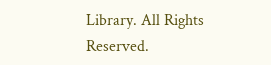Library. All Rights Reserved.